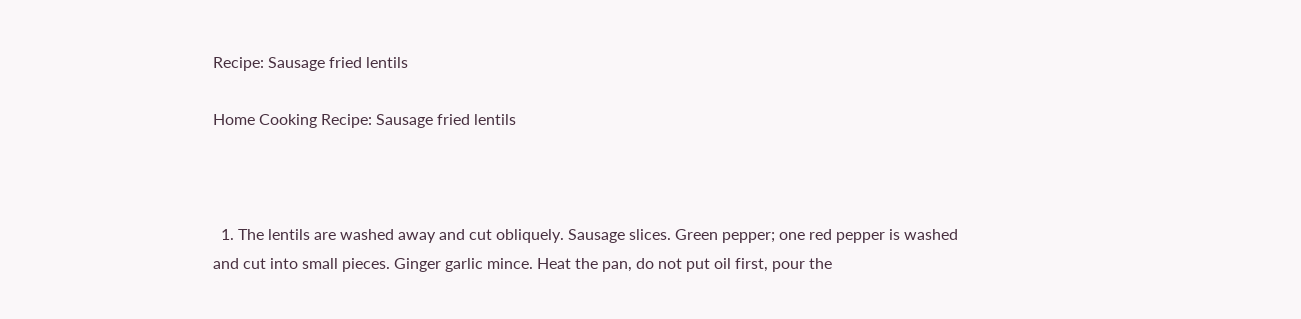Recipe: Sausage fried lentils

Home Cooking Recipe: Sausage fried lentils



  1. The lentils are washed away and cut obliquely. Sausage slices. Green pepper; one red pepper is washed and cut into small pieces. Ginger garlic mince. Heat the pan, do not put oil first, pour the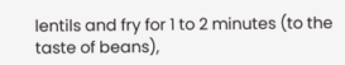lentils and fry for 1 to 2 minutes (to the taste of beans),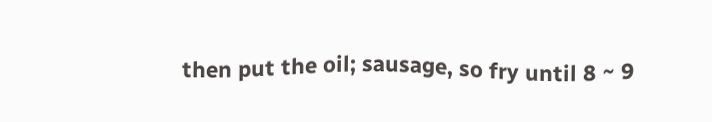then put the oil; sausage, so fry until 8 ~ 9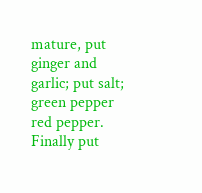mature, put ginger and garlic; put salt; green pepper red pepper. Finally put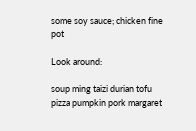some soy sauce; chicken fine pot

Look around:

soup ming taizi durian tofu pizza pumpkin pork margaret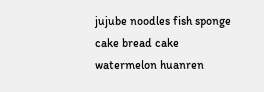jujube noodles fish sponge cake bread cake watermelon huanren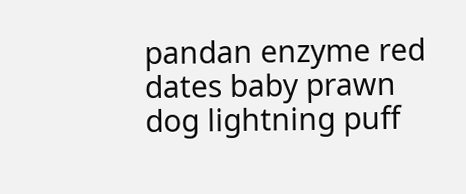pandan enzyme red dates baby prawn dog lightning puff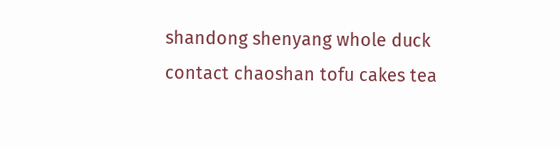shandong shenyang whole duck contact chaoshan tofu cakes tea